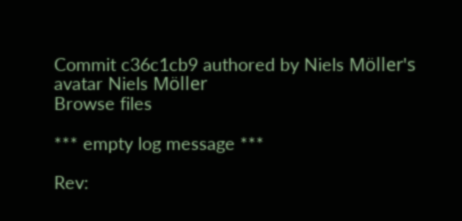Commit c36c1cb9 authored by Niels Möller's avatar Niels Möller
Browse files

*** empty log message ***

Rev: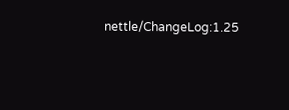nettle/ChangeLog:1.25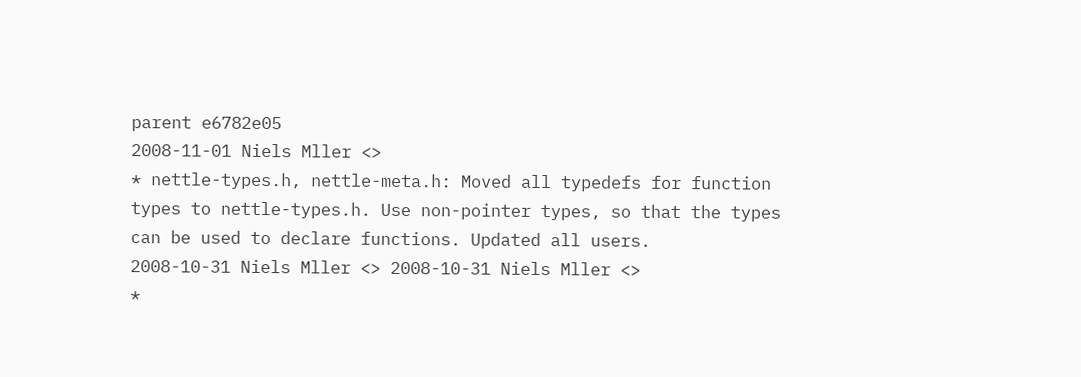parent e6782e05
2008-11-01 Niels Mller <>
* nettle-types.h, nettle-meta.h: Moved all typedefs for function
types to nettle-types.h. Use non-pointer types, so that the types
can be used to declare functions. Updated all users.
2008-10-31 Niels Mller <> 2008-10-31 Niels Mller <>
*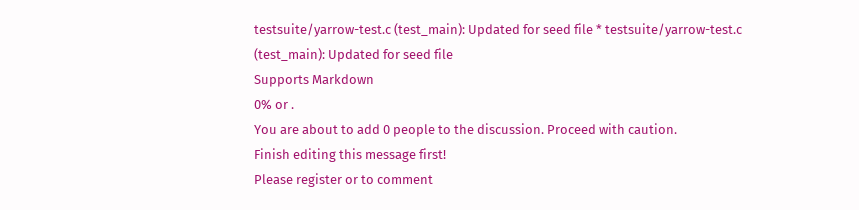testsuite/yarrow-test.c (test_main): Updated for seed file * testsuite/yarrow-test.c (test_main): Updated for seed file
Supports Markdown
0% or .
You are about to add 0 people to the discussion. Proceed with caution.
Finish editing this message first!
Please register or to comment